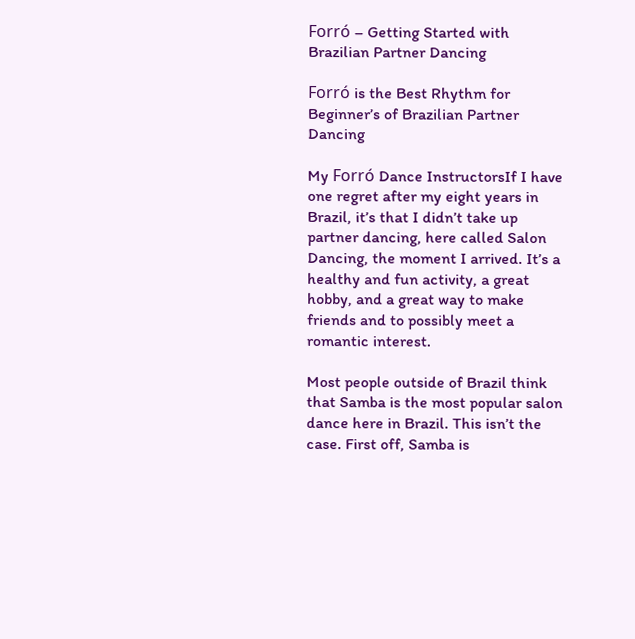Forró – Getting Started with Brazilian Partner Dancing

Forró is the Best Rhythm for Beginner’s of Brazilian Partner Dancing

My Forró Dance InstructorsIf I have one regret after my eight years in Brazil, it’s that I didn’t take up partner dancing, here called Salon Dancing, the moment I arrived. It’s a healthy and fun activity, a great hobby, and a great way to make friends and to possibly meet a romantic interest.

Most people outside of Brazil think that Samba is the most popular salon dance here in Brazil. This isn’t the case. First off, Samba is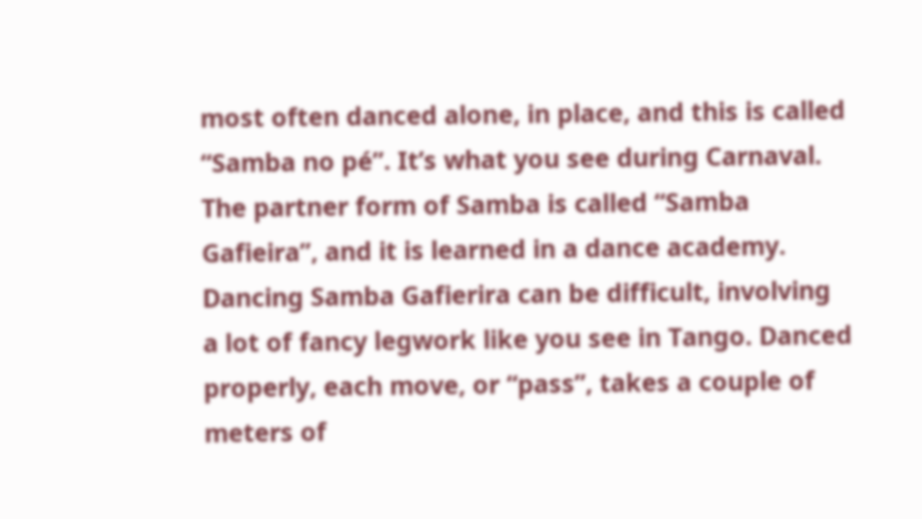most often danced alone, in place, and this is called “Samba no pé”. It’s what you see during Carnaval. The partner form of Samba is called “Samba Gafieira”, and it is learned in a dance academy. Dancing Samba Gafierira can be difficult, involving a lot of fancy legwork like you see in Tango. Danced properly, each move, or “pass”, takes a couple of meters of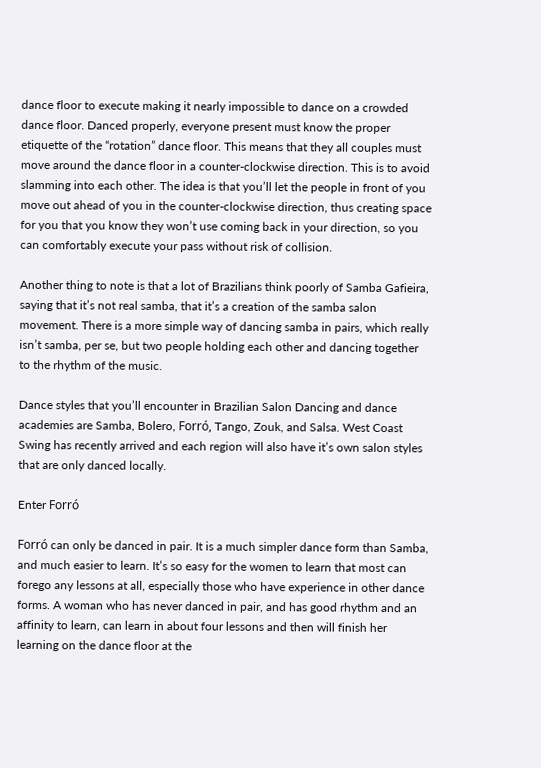dance floor to execute making it nearly impossible to dance on a crowded dance floor. Danced properly, everyone present must know the proper etiquette of the “rotation” dance floor. This means that they all couples must move around the dance floor in a counter-clockwise direction. This is to avoid slamming into each other. The idea is that you’ll let the people in front of you move out ahead of you in the counter-clockwise direction, thus creating space for you that you know they won’t use coming back in your direction, so you can comfortably execute your pass without risk of collision.

Another thing to note is that a lot of Brazilians think poorly of Samba Gafieira, saying that it’s not real samba, that it’s a creation of the samba salon movement. There is a more simple way of dancing samba in pairs, which really isn’t samba, per se, but two people holding each other and dancing together to the rhythm of the music.

Dance styles that you’ll encounter in Brazilian Salon Dancing and dance academies are Samba, Bolero, Forró, Tango, Zouk, and Salsa. West Coast Swing has recently arrived and each region will also have it’s own salon styles that are only danced locally.

Enter Forró

Forró can only be danced in pair. It is a much simpler dance form than Samba, and much easier to learn. It’s so easy for the women to learn that most can forego any lessons at all, especially those who have experience in other dance forms. A woman who has never danced in pair, and has good rhythm and an affinity to learn, can learn in about four lessons and then will finish her learning on the dance floor at the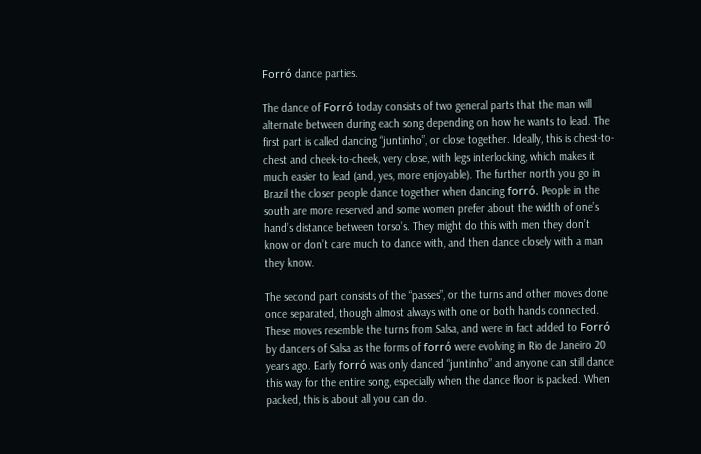Forró dance parties.

The dance of Forró today consists of two general parts that the man will alternate between during each song depending on how he wants to lead. The first part is called dancing “juntinho”, or close together. Ideally, this is chest-to-chest and cheek-to-cheek, very close, with legs interlocking, which makes it much easier to lead (and, yes, more enjoyable). The further north you go in Brazil the closer people dance together when dancing forró. People in the south are more reserved and some women prefer about the width of one’s hand’s distance between torso’s. They might do this with men they don’t know or don’t care much to dance with, and then dance closely with a man they know.

The second part consists of the “passes”, or the turns and other moves done once separated, though almost always with one or both hands connected. These moves resemble the turns from Salsa, and were in fact added to Forró by dancers of Salsa as the forms of forró were evolving in Rio de Janeiro 20 years ago. Early forró was only danced “juntinho” and anyone can still dance this way for the entire song, especially when the dance floor is packed. When packed, this is about all you can do.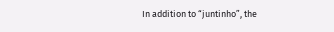In addition to “juntinho”, the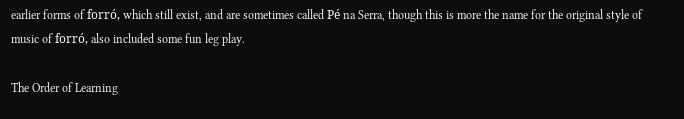earlier forms of forró, which still exist, and are sometimes called Pé na Serra, though this is more the name for the original style of music of forró, also included some fun leg play.

The Order of Learning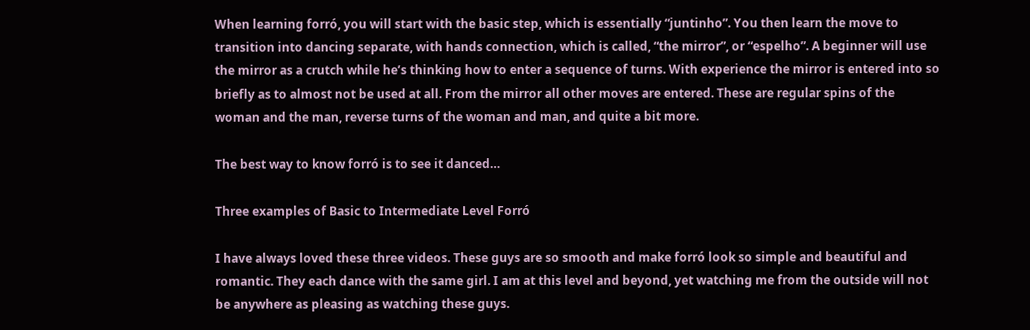When learning forró, you will start with the basic step, which is essentially “juntinho”. You then learn the move to transition into dancing separate, with hands connection, which is called, “the mirror”, or “espelho”. A beginner will use the mirror as a crutch while he’s thinking how to enter a sequence of turns. With experience the mirror is entered into so briefly as to almost not be used at all. From the mirror all other moves are entered. These are regular spins of the woman and the man, reverse turns of the woman and man, and quite a bit more.

The best way to know forró is to see it danced…

Three examples of Basic to Intermediate Level Forró

I have always loved these three videos. These guys are so smooth and make forró look so simple and beautiful and romantic. They each dance with the same girl. I am at this level and beyond, yet watching me from the outside will not be anywhere as pleasing as watching these guys.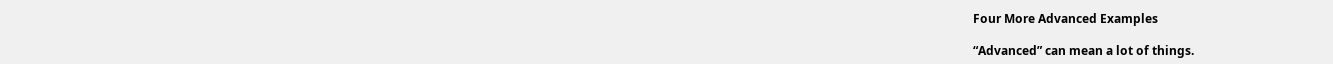Four More Advanced Examples

“Advanced” can mean a lot of things.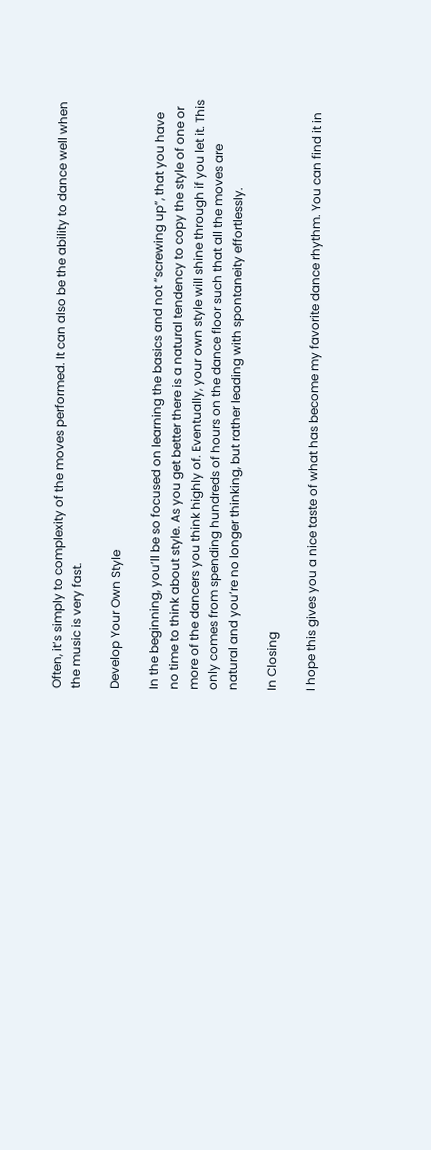Often, it’s simply to complexity of the moves performed. It can also be the ability to dance well when the music is very fast.

Develop Your Own Style

In the beginning, you’ll be so focused on learning the basics and not “screwing up”, that you have no time to think about style. As you get better there is a natural tendency to copy the style of one or more of the dancers you think highly of. Eventually, your own style will shine through if you let it. This only comes from spending hundreds of hours on the dance floor such that all the moves are natural and you’re no longer thinking, but rather leading with spontaneity effortlessly.

In Closing

I hope this gives you a nice taste of what has become my favorite dance rhythm. You can find it in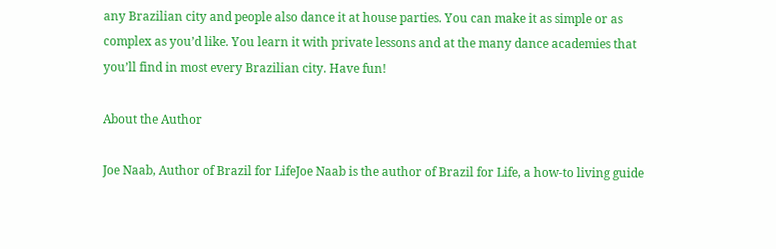any Brazilian city and people also dance it at house parties. You can make it as simple or as complex as you’d like. You learn it with private lessons and at the many dance academies that you’ll find in most every Brazilian city. Have fun!

About the Author

Joe Naab, Author of Brazil for LifeJoe Naab is the author of Brazil for Life, a how-to living guide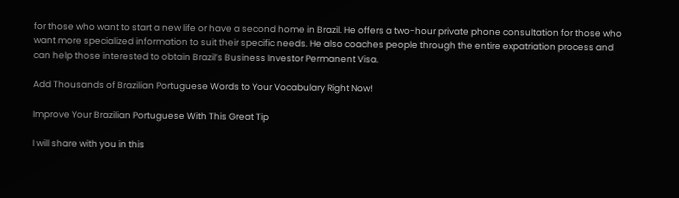for those who want to start a new life or have a second home in Brazil. He offers a two-hour private phone consultation for those who want more specialized information to suit their specific needs. He also coaches people through the entire expatriation process and can help those interested to obtain Brazil’s Business Investor Permanent Visa.

Add Thousands of Brazilian Portuguese Words to Your Vocabulary Right Now!

Improve Your Brazilian Portuguese With This Great Tip

I will share with you in this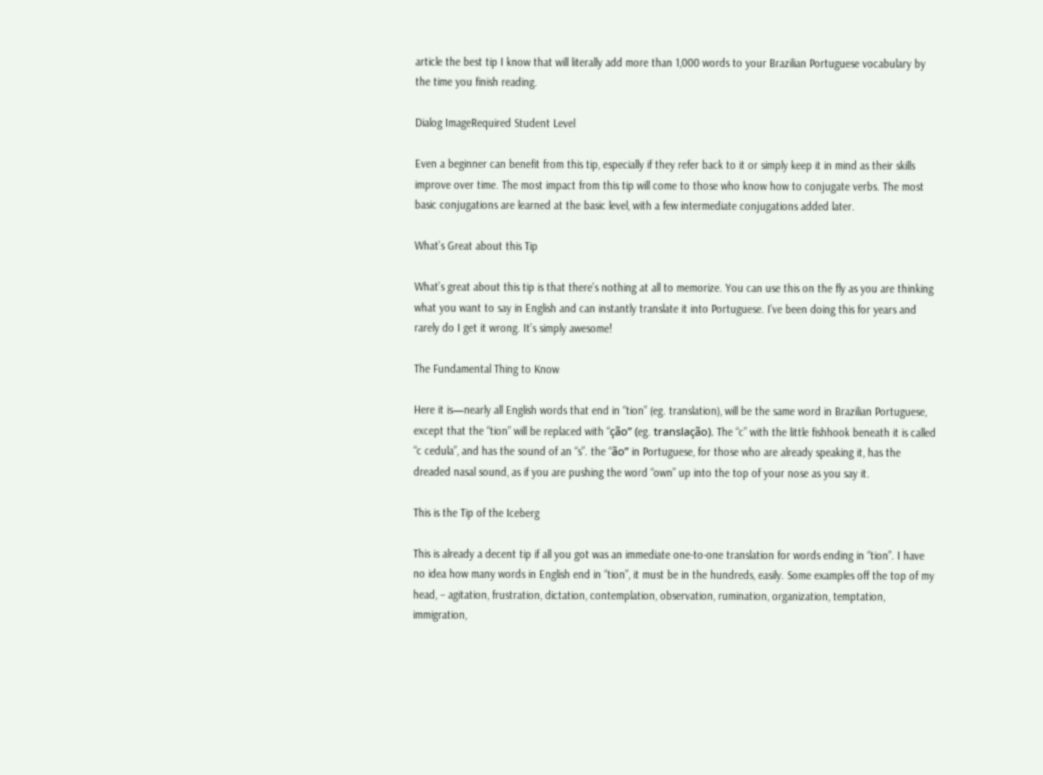article the best tip I know that will literally add more than 1,000 words to your Brazilian Portuguese vocabulary by the time you finish reading.

Dialog ImageRequired Student Level

Even a beginner can benefit from this tip, especially if they refer back to it or simply keep it in mind as their skills improve over time. The most impact from this tip will come to those who know how to conjugate verbs. The most basic conjugations are learned at the basic level, with a few intermediate conjugations added later.

What’s Great about this Tip

What’s great about this tip is that there’s nothing at all to memorize. You can use this on the fly as you are thinking what you want to say in English and can instantly translate it into Portuguese. I’ve been doing this for years and rarely do I get it wrong. It’s simply awesome!

The Fundamental Thing to Know

Here it is—nearly all English words that end in “tion” (eg. translation), will be the same word in Brazilian Portuguese, except that the “tion” will be replaced with “ção” (eg. translação). The “c” with the little fishhook beneath it is called “c cedula”, and has the sound of an “s”. the “ão” in Portuguese, for those who are already speaking it, has the dreaded nasal sound, as if you are pushing the word “own” up into the top of your nose as you say it.

This is the Tip of the Iceberg

This is already a decent tip if all you got was an immediate one-to-one translation for words ending in “tion”. I have no idea how many words in English end in “tion”, it must be in the hundreds, easily. Some examples off the top of my head, – agitation, frustration, dictation, contemplation, observation, rumination, organization, temptation, immigration,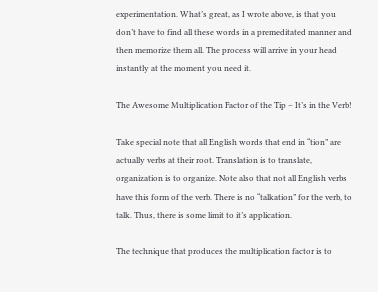experimentation. What’s great, as I wrote above, is that you don’t have to find all these words in a premeditated manner and then memorize them all. The process will arrive in your head instantly at the moment you need it.

The Awesome Multiplication Factor of the Tip – It’s in the Verb!

Take special note that all English words that end in “tion” are actually verbs at their root. Translation is to translate, organization is to organize. Note also that not all English verbs have this form of the verb. There is no “talkation” for the verb, to talk. Thus, there is some limit to it’s application.

The technique that produces the multiplication factor is to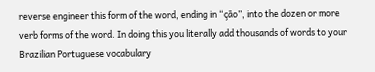reverse engineer this form of the word, ending in “ção”, into the dozen or more verb forms of the word. In doing this you literally add thousands of words to your Brazilian Portuguese vocabulary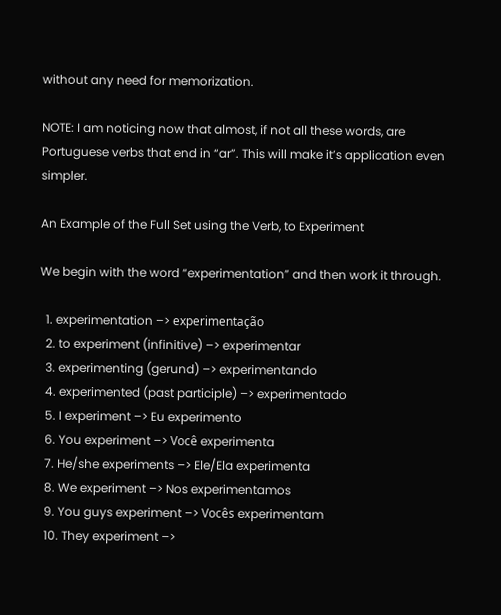without any need for memorization.

NOTE: I am noticing now that almost, if not all these words, are Portuguese verbs that end in “ar”. This will make it’s application even simpler.

An Example of the Full Set using the Verb, to Experiment

We begin with the word “experimentation” and then work it through.

  1. experimentation –> experimentação
  2. to experiment (infinitive) –> experimentar
  3. experimenting (gerund) –> experimentando
  4. experimented (past participle) –> experimentado
  5. I experiment –> Eu experimento
  6. You experiment –> Você experimenta
  7. He/she experiments –> Ele/Ela experimenta
  8. We experiment –> Nos experimentamos
  9. You guys experiment –> Vocês experimentam
  10. They experiment –>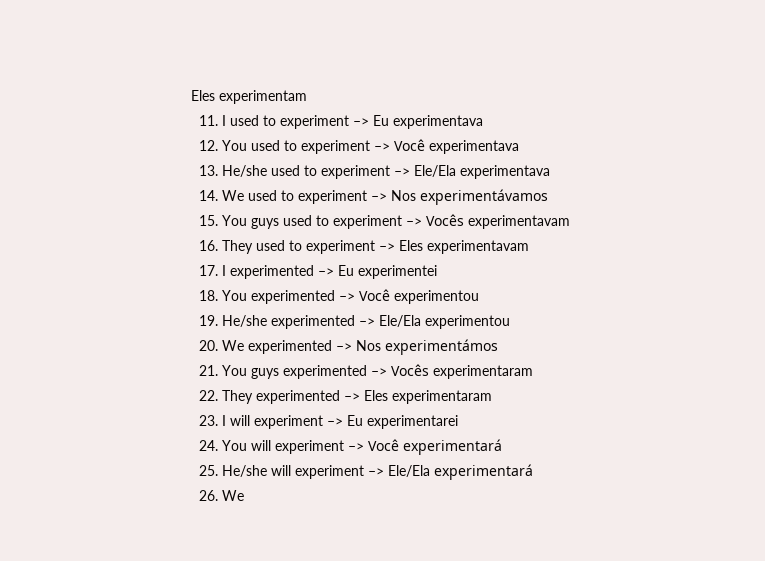Eles experimentam
  11. I used to experiment –> Eu experimentava
  12. You used to experiment –> Você experimentava
  13. He/she used to experiment –> Ele/Ela experimentava
  14. We used to experiment –> Nos experimentávamos
  15. You guys used to experiment –> Vocês experimentavam
  16. They used to experiment –> Eles experimentavam
  17. I experimented –> Eu experimentei
  18. You experimented –> Você experimentou
  19. He/she experimented –> Ele/Ela experimentou
  20. We experimented –> Nos experimentámos
  21. You guys experimented –> Vocês experimentaram
  22. They experimented –> Eles experimentaram
  23. I will experiment –> Eu experimentarei
  24. You will experiment –> Você experimentará
  25. He/she will experiment –> Ele/Ela experimentará
  26. We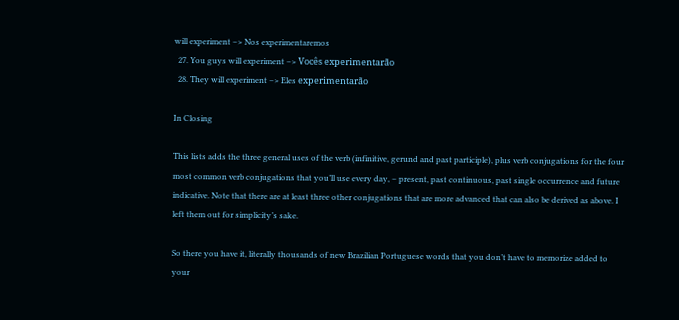will experiment –> Nos experimentaremos
  27. You guys will experiment –> Vocês experimentarão
  28. They will experiment –> Eles experimentarão

In Closing

This lists adds the three general uses of the verb (infinitive, gerund and past participle), plus verb conjugations for the four most common verb conjugations that you’ll use every day, – present, past continuous, past single occurrence and future indicative. Note that there are at least three other conjugations that are more advanced that can also be derived as above. I left them out for simplicity’s sake.

So there you have it, literally thousands of new Brazilian Portuguese words that you don’t have to memorize added to your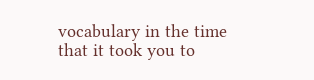vocabulary in the time that it took you to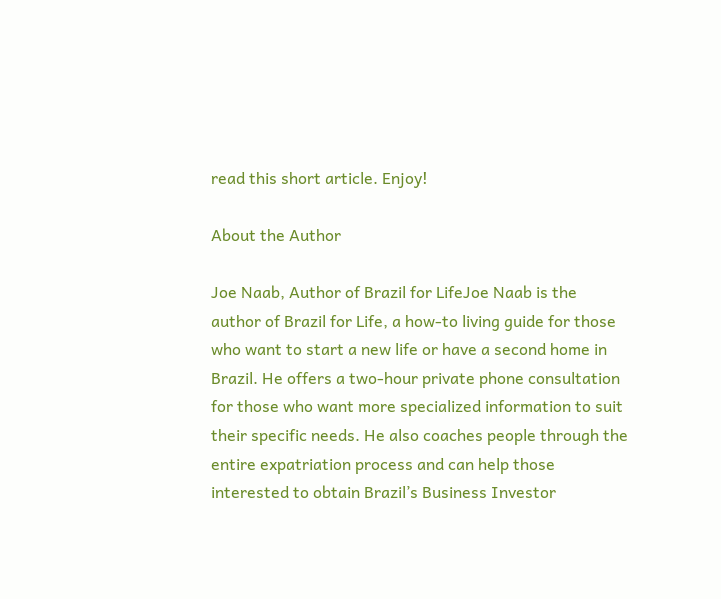read this short article. Enjoy!

About the Author

Joe Naab, Author of Brazil for LifeJoe Naab is the author of Brazil for Life, a how-to living guide for those who want to start a new life or have a second home in Brazil. He offers a two-hour private phone consultation for those who want more specialized information to suit their specific needs. He also coaches people through the entire expatriation process and can help those interested to obtain Brazil’s Business Investor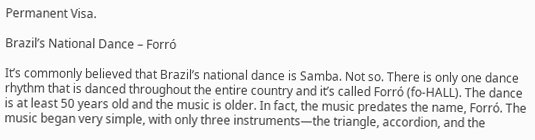Permanent Visa.

Brazil’s National Dance – Forró

It’s commonly believed that Brazil’s national dance is Samba. Not so. There is only one dance rhythm that is danced throughout the entire country and it’s called Forró (fo-HALL). The dance is at least 50 years old and the music is older. In fact, the music predates the name, Forró. The music began very simple, with only three instruments—the triangle, accordion, and the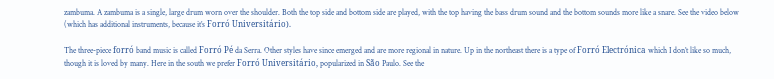zambuma. A zambuma is a single, large drum worn over the shoulder. Both the top side and bottom side are played, with the top having the bass drum sound and the bottom sounds more like a snare. See the video below (which has additional instruments, because it’s Forró Universitário).

The three-piece forró band music is called Forró Pé da Serra. Other styles have since emerged and are more regional in nature. Up in the northeast there is a type of Forró Electrónica which I don’t like so much, though it is loved by many. Here in the south we prefer Forró Universitário, popularized in São Paulo. See the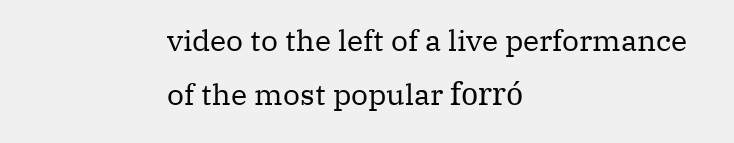video to the left of a live performance of the most popular forró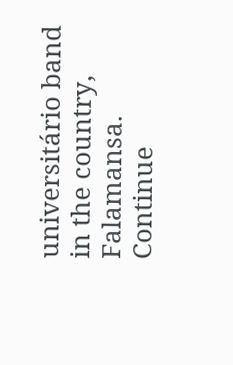universitário band in the country, Falamansa. Continue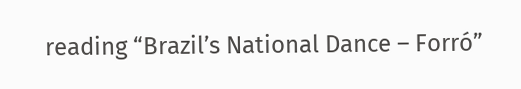reading “Brazil’s National Dance – Forró”